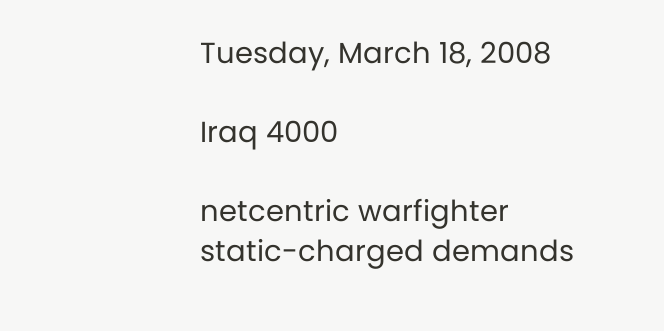Tuesday, March 18, 2008

Iraq 4000

netcentric warfighter
static-charged demands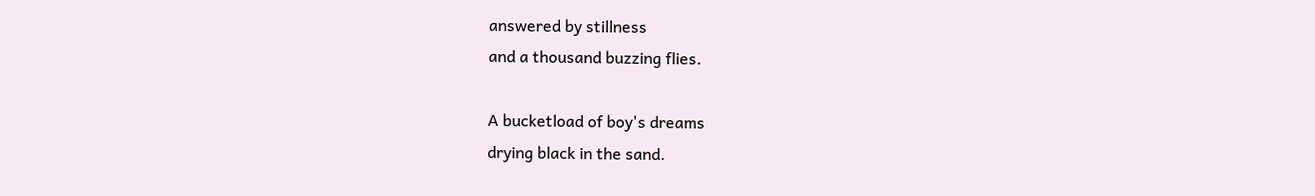answered by stillness
and a thousand buzzing flies.

A bucketload of boy's dreams
drying black in the sand.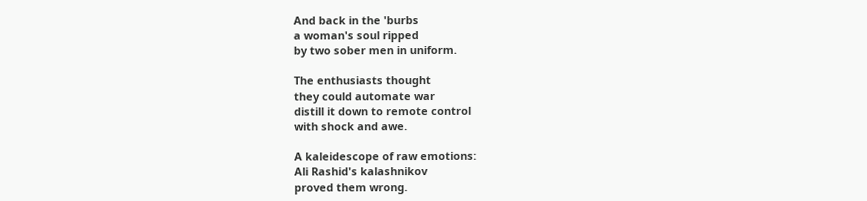And back in the 'burbs
a woman's soul ripped
by two sober men in uniform.

The enthusiasts thought
they could automate war
distill it down to remote control
with shock and awe.

A kaleidescope of raw emotions:
Ali Rashid's kalashnikov
proved them wrong.